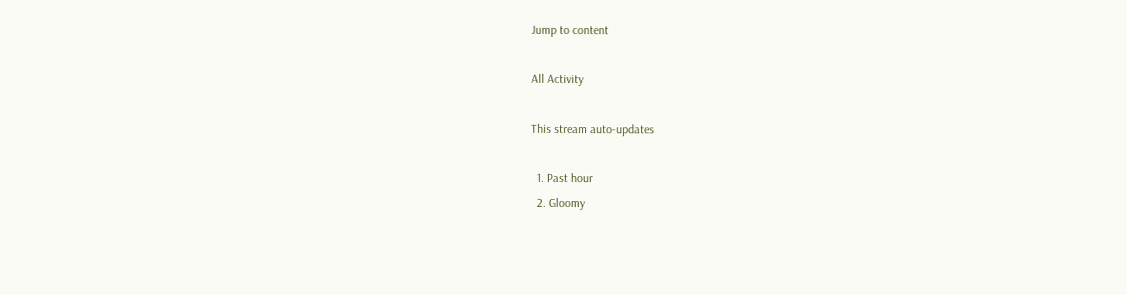Jump to content

All Activity

This stream auto-updates

  1. Past hour
  2. Gloomy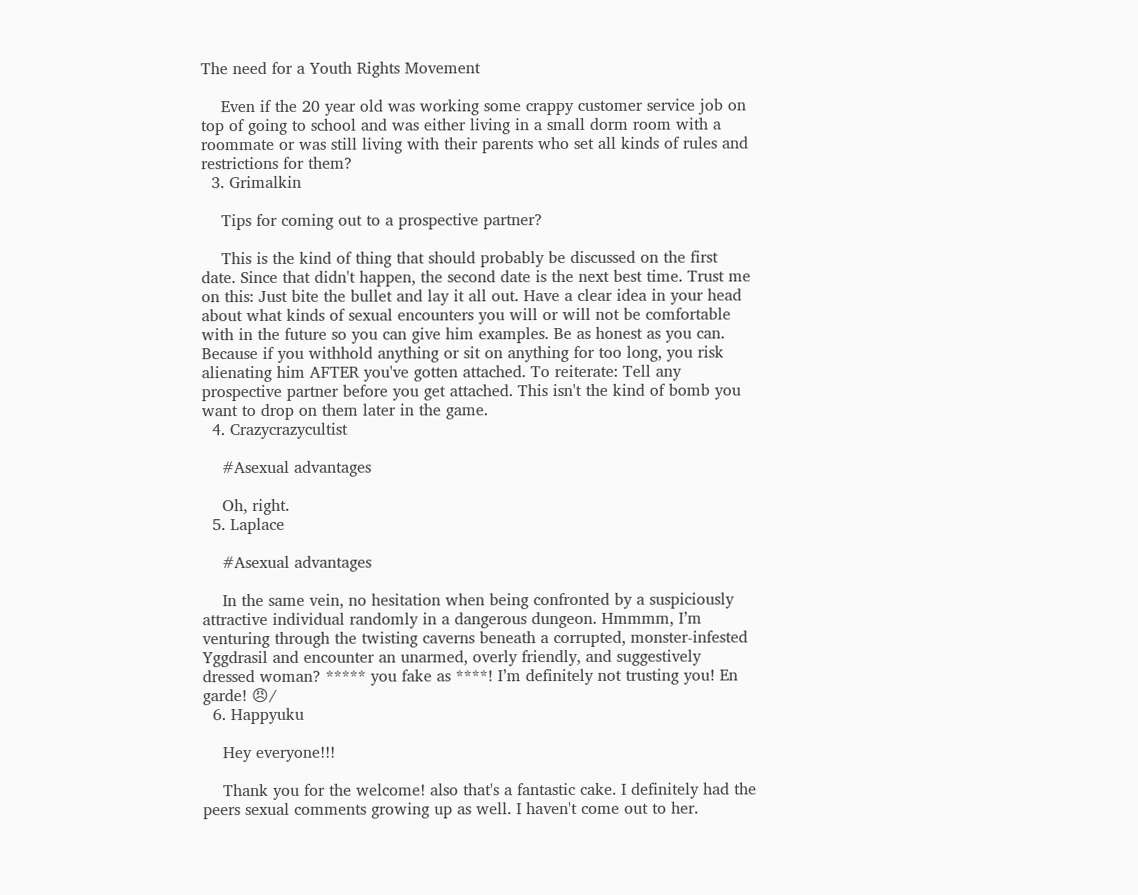The need for a Youth Rights Movement

    Even if the 20 year old was working some crappy customer service job on top of going to school and was either living in a small dorm room with a roommate or was still living with their parents who set all kinds of rules and restrictions for them?
  3. Grimalkin

    Tips for coming out to a prospective partner?

    This is the kind of thing that should probably be discussed on the first date. Since that didn't happen, the second date is the next best time. Trust me on this: Just bite the bullet and lay it all out. Have a clear idea in your head about what kinds of sexual encounters you will or will not be comfortable with in the future so you can give him examples. Be as honest as you can. Because if you withhold anything or sit on anything for too long, you risk alienating him AFTER you've gotten attached. To reiterate: Tell any prospective partner before you get attached. This isn't the kind of bomb you want to drop on them later in the game.
  4. Crazycrazycultist

    #Asexual advantages

    Oh, right.
  5. Laplace

    #Asexual advantages

    In the same vein, no hesitation when being confronted by a suspiciously attractive individual randomly in a dangerous dungeon. Hmmmm, I’m venturing through the twisting caverns beneath a corrupted, monster-infested Yggdrasil and encounter an unarmed, overly friendly, and suggestively dressed woman? ***** you fake as ****! I’m definitely not trusting you! En garde! 😠/
  6. Happyuku

    Hey everyone!!!

    Thank you for the welcome! also that's a fantastic cake. I definitely had the peers sexual comments growing up as well. I haven't come out to her.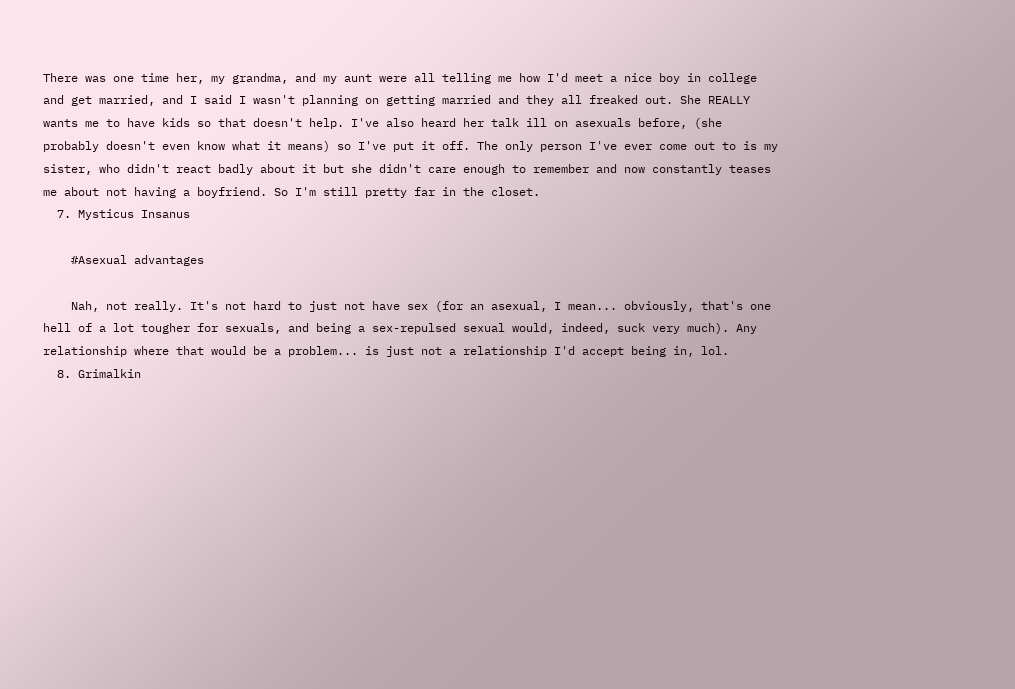There was one time her, my grandma, and my aunt were all telling me how I'd meet a nice boy in college and get married, and I said I wasn't planning on getting married and they all freaked out. She REALLY wants me to have kids so that doesn't help. I've also heard her talk ill on asexuals before, (she probably doesn't even know what it means) so I've put it off. The only person I've ever come out to is my sister, who didn't react badly about it but she didn't care enough to remember and now constantly teases me about not having a boyfriend. So I'm still pretty far in the closet.
  7. Mysticus Insanus

    #Asexual advantages

    Nah, not really. It's not hard to just not have sex (for an asexual, I mean... obviously, that's one hell of a lot tougher for sexuals, and being a sex-repulsed sexual would, indeed, suck very much). Any relationship where that would be a problem... is just not a relationship I'd accept being in, lol.
  8. Grimalkin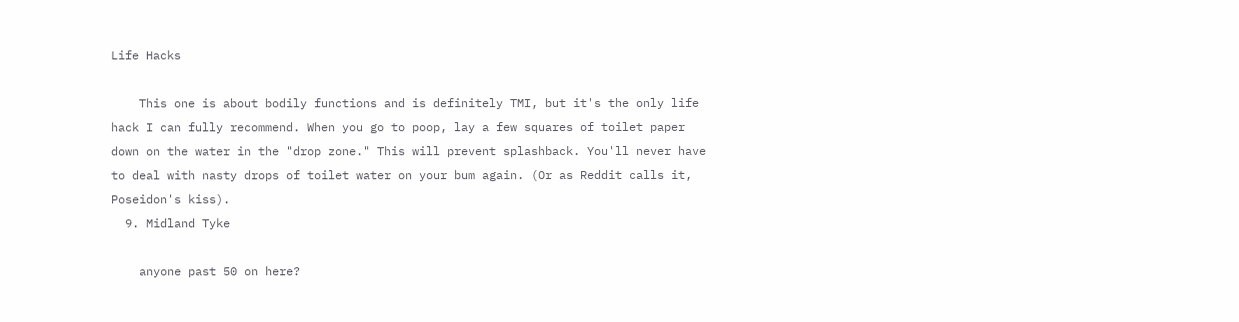Life Hacks

    This one is about bodily functions and is definitely TMI, but it's the only life hack I can fully recommend. When you go to poop, lay a few squares of toilet paper down on the water in the "drop zone." This will prevent splashback. You'll never have to deal with nasty drops of toilet water on your bum again. (Or as Reddit calls it, Poseidon's kiss).
  9. Midland Tyke

    anyone past 50 on here?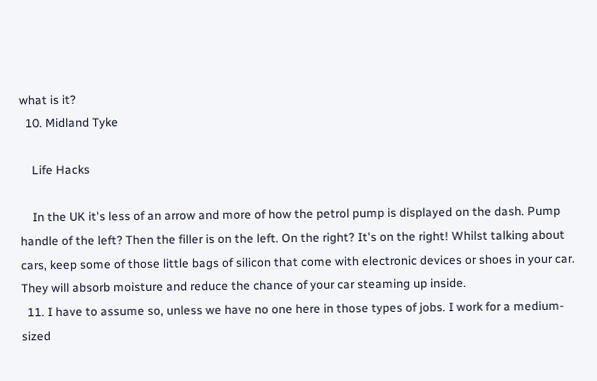what is it?
  10. Midland Tyke

    Life Hacks

    In the UK it's less of an arrow and more of how the petrol pump is displayed on the dash. Pump handle of the left? Then the filler is on the left. On the right? It's on the right! Whilst talking about cars, keep some of those little bags of silicon that come with electronic devices or shoes in your car. They will absorb moisture and reduce the chance of your car steaming up inside.
  11. I have to assume so, unless we have no one here in those types of jobs. I work for a medium-sized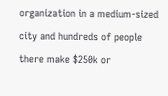organization in a medium-sized city and hundreds of people there make $250k or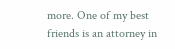more. One of my best friends is an attorney in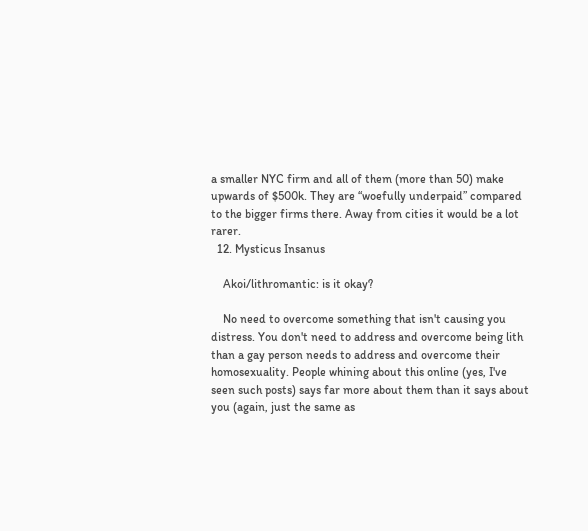a smaller NYC firm and all of them (more than 50) make upwards of $500k. They are “woefully underpaid” compared to the bigger firms there. Away from cities it would be a lot rarer.
  12. Mysticus Insanus

    Akoi/lithromantic: is it okay?

    No need to overcome something that isn't causing you distress. You don't need to address and overcome being lith than a gay person needs to address and overcome their homosexuality. People whining about this online (yes, I've seen such posts) says far more about them than it says about you (again, just the same as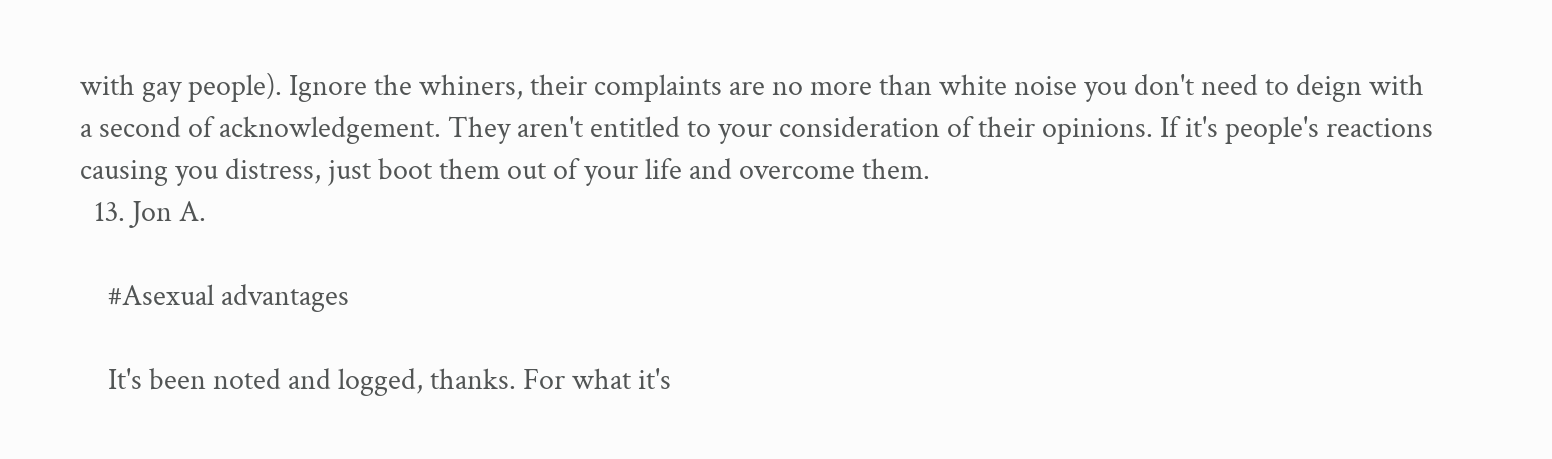with gay people). Ignore the whiners, their complaints are no more than white noise you don't need to deign with a second of acknowledgement. They aren't entitled to your consideration of their opinions. If it's people's reactions causing you distress, just boot them out of your life and overcome them.
  13. Jon A.

    #Asexual advantages

    It's been noted and logged, thanks. For what it's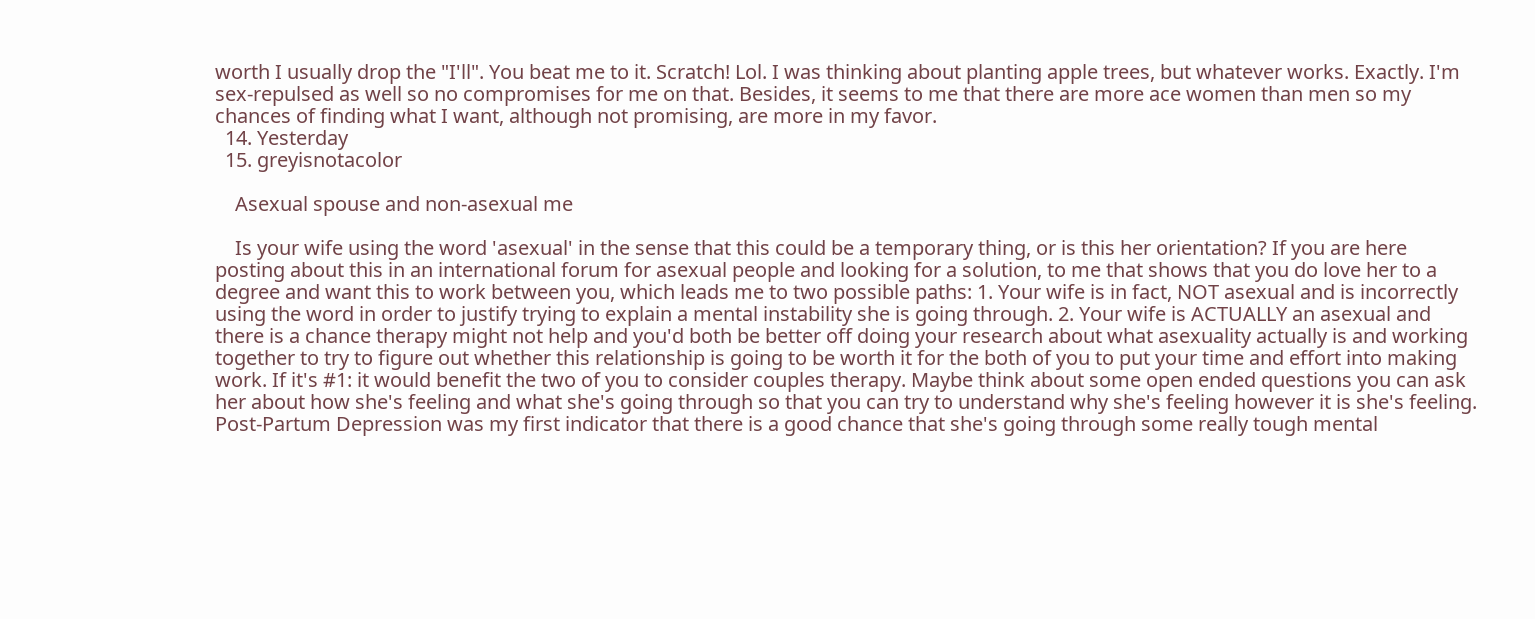worth I usually drop the "I'll". You beat me to it. Scratch! Lol. I was thinking about planting apple trees, but whatever works. Exactly. I'm sex-repulsed as well so no compromises for me on that. Besides, it seems to me that there are more ace women than men so my chances of finding what I want, although not promising, are more in my favor.
  14. Yesterday
  15. greyisnotacolor

    Asexual spouse and non-asexual me

    Is your wife using the word 'asexual' in the sense that this could be a temporary thing, or is this her orientation? If you are here posting about this in an international forum for asexual people and looking for a solution, to me that shows that you do love her to a degree and want this to work between you, which leads me to two possible paths: 1. Your wife is in fact, NOT asexual and is incorrectly using the word in order to justify trying to explain a mental instability she is going through. 2. Your wife is ACTUALLY an asexual and there is a chance therapy might not help and you'd both be better off doing your research about what asexuality actually is and working together to try to figure out whether this relationship is going to be worth it for the both of you to put your time and effort into making work. If it's #1: it would benefit the two of you to consider couples therapy. Maybe think about some open ended questions you can ask her about how she's feeling and what she's going through so that you can try to understand why she's feeling however it is she's feeling. Post-Partum Depression was my first indicator that there is a good chance that she's going through some really tough mental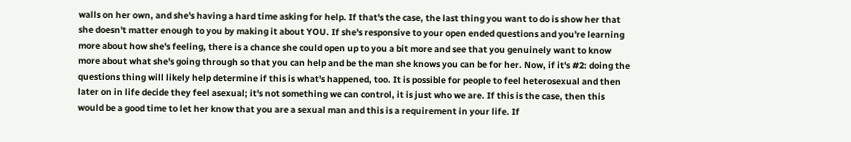walls on her own, and she's having a hard time asking for help. If that's the case, the last thing you want to do is show her that she doesn't matter enough to you by making it about YOU. If she's responsive to your open ended questions and you're learning more about how she's feeling, there is a chance she could open up to you a bit more and see that you genuinely want to know more about what she's going through so that you can help and be the man she knows you can be for her. Now, if it's #2: doing the questions thing will likely help determine if this is what's happened, too. It is possible for people to feel heterosexual and then later on in life decide they feel asexual; it's not something we can control, it is just who we are. If this is the case, then this would be a good time to let her know that you are a sexual man and this is a requirement in your life. If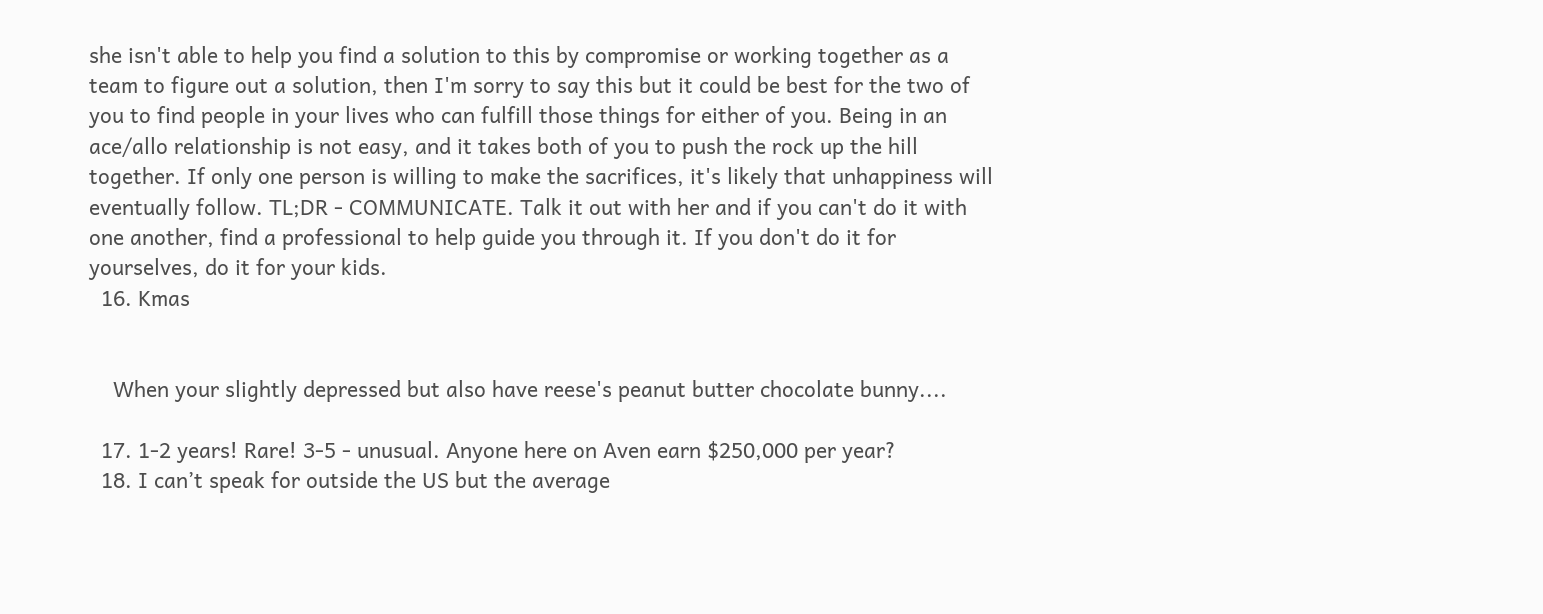she isn't able to help you find a solution to this by compromise or working together as a team to figure out a solution, then I'm sorry to say this but it could be best for the two of you to find people in your lives who can fulfill those things for either of you. Being in an ace/allo relationship is not easy, and it takes both of you to push the rock up the hill together. If only one person is willing to make the sacrifices, it's likely that unhappiness will eventually follow. TL;DR - COMMUNICATE. Talk it out with her and if you can't do it with one another, find a professional to help guide you through it. If you don't do it for yourselves, do it for your kids.
  16. Kmas


    When your slightly depressed but also have reese's peanut butter chocolate bunny....

  17. 1-2 years! Rare! 3-5 - unusual. Anyone here on Aven earn $250,000 per year?
  18. I can’t speak for outside the US but the average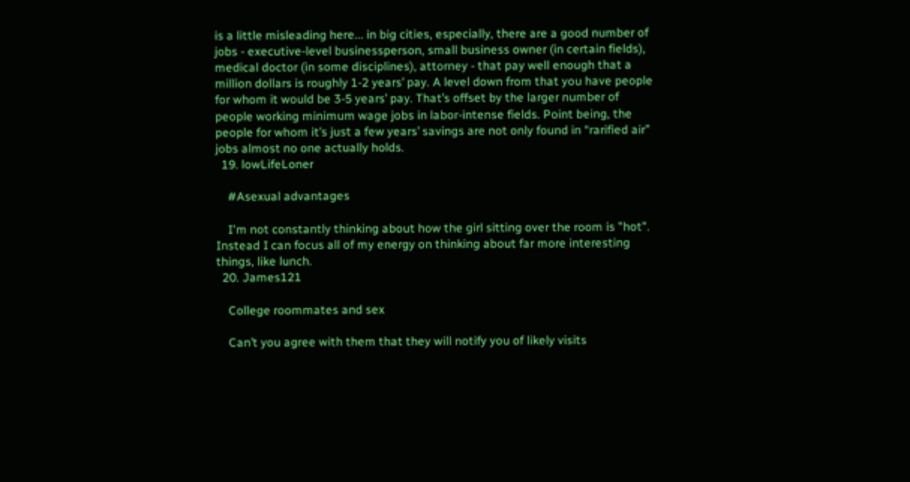is a little misleading here... in big cities, especially, there are a good number of jobs - executive-level businessperson, small business owner (in certain fields), medical doctor (in some disciplines), attorney - that pay well enough that a million dollars is roughly 1-2 years’ pay. A level down from that you have people for whom it would be 3-5 years’ pay. That’s offset by the larger number of people working minimum wage jobs in labor-intense fields. Point being, the people for whom it’s just a few years’ savings are not only found in “rarified air” jobs almost no one actually holds.
  19. lowLifeLoner

    #Asexual advantages

    I'm not constantly thinking about how the girl sitting over the room is "hot". Instead I can focus all of my energy on thinking about far more interesting things, like lunch.
  20. James121

    College roommates and sex

    Can’t you agree with them that they will notify you of likely visits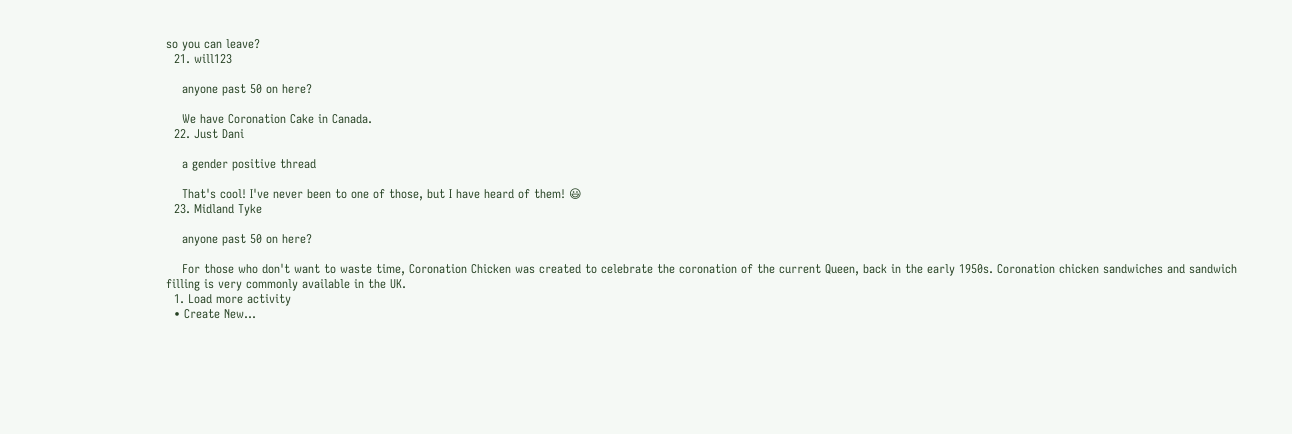so you can leave?
  21. will123

    anyone past 50 on here?

    We have Coronation Cake in Canada.
  22. Just Dani

    a gender positive thread

    That's cool! I've never been to one of those, but I have heard of them! 😃
  23. Midland Tyke

    anyone past 50 on here?

    For those who don't want to waste time, Coronation Chicken was created to celebrate the coronation of the current Queen, back in the early 1950s. Coronation chicken sandwiches and sandwich filling is very commonly available in the UK.
  1. Load more activity
  • Create New...